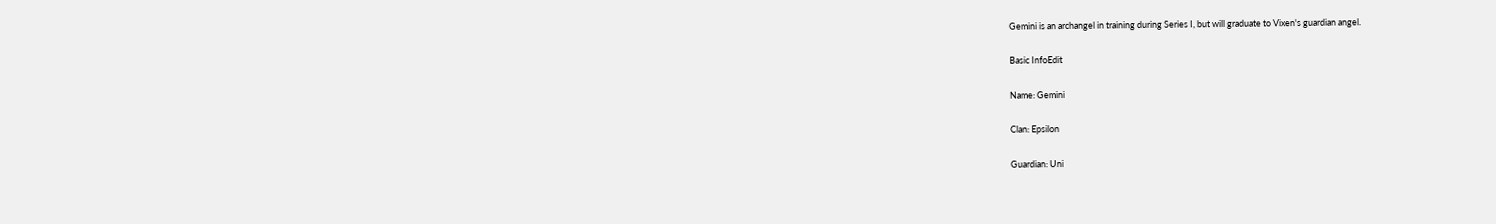Gemini is an archangel in training during Series I, but will graduate to Vixen's guardian angel.

Basic InfoEdit

Name: Gemini

Clan: Epsilon

Guardian: Uni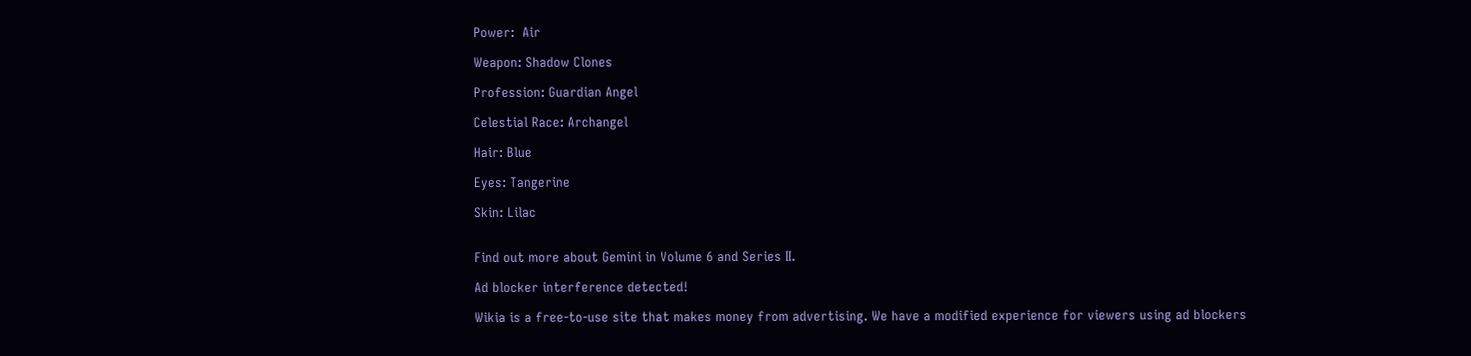Power:  Air

Weapon: Shadow Clones

Profession: Guardian Angel

Celestial Race: Archangel

Hair: Blue

Eyes: Tangerine

Skin: Lilac


Find out more about Gemini in Volume 6 and Series II.

Ad blocker interference detected!

Wikia is a free-to-use site that makes money from advertising. We have a modified experience for viewers using ad blockers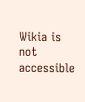Wikia is not accessible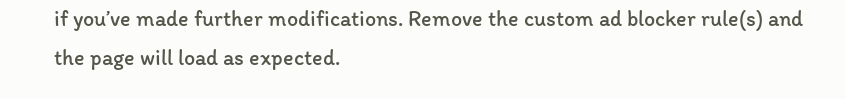if you’ve made further modifications. Remove the custom ad blocker rule(s) and the page will load as expected.